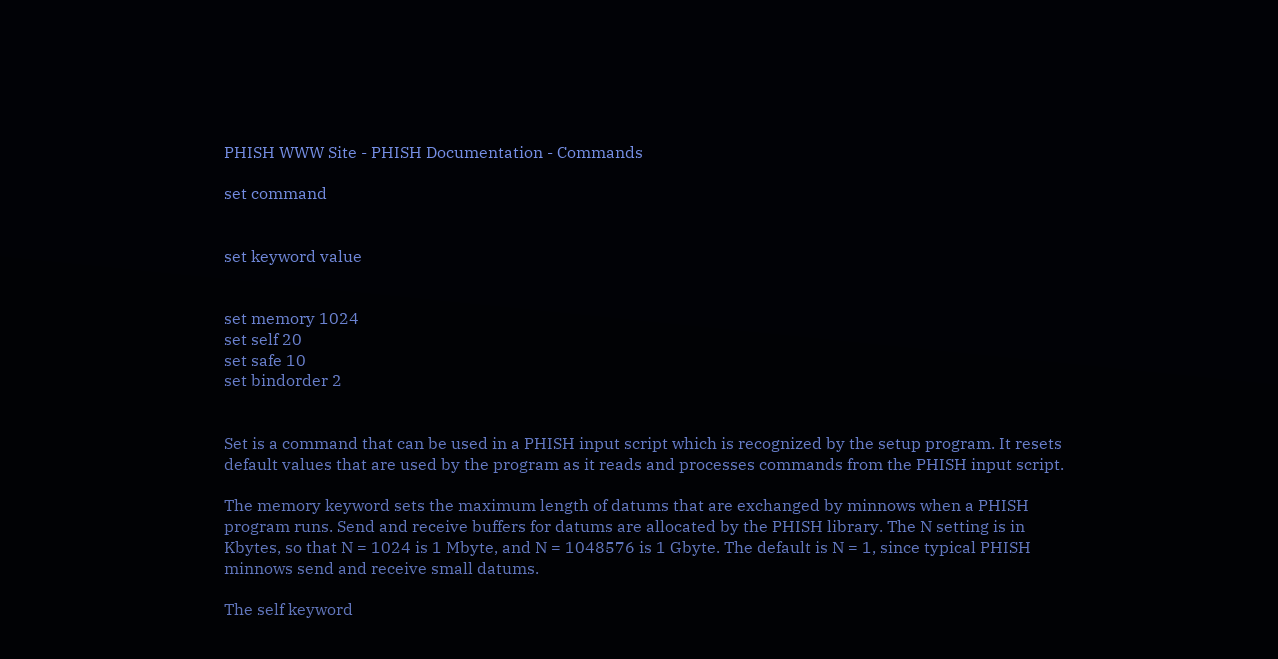PHISH WWW Site - PHISH Documentation - Commands

set command


set keyword value


set memory 1024
set self 20
set safe 10
set bindorder 2


Set is a command that can be used in a PHISH input script which is recognized by the setup program. It resets default values that are used by the program as it reads and processes commands from the PHISH input script.

The memory keyword sets the maximum length of datums that are exchanged by minnows when a PHISH program runs. Send and receive buffers for datums are allocated by the PHISH library. The N setting is in Kbytes, so that N = 1024 is 1 Mbyte, and N = 1048576 is 1 Gbyte. The default is N = 1, since typical PHISH minnows send and receive small datums.

The self keyword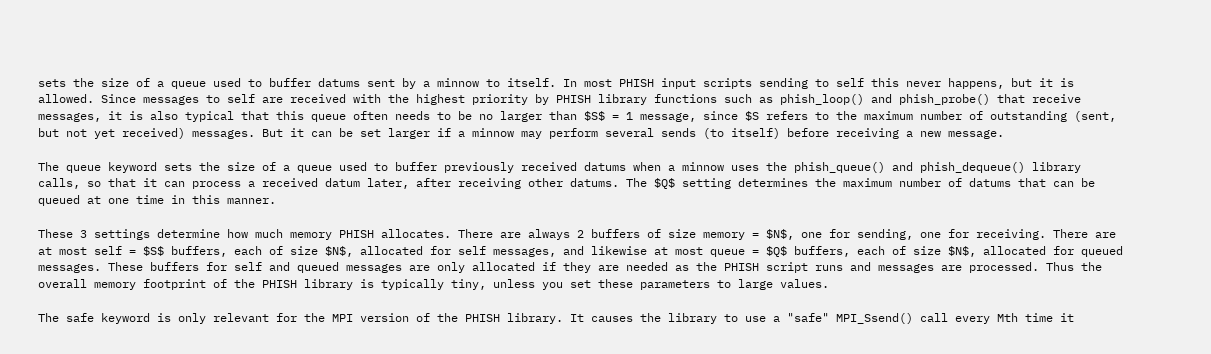sets the size of a queue used to buffer datums sent by a minnow to itself. In most PHISH input scripts sending to self this never happens, but it is allowed. Since messages to self are received with the highest priority by PHISH library functions such as phish_loop() and phish_probe() that receive messages, it is also typical that this queue often needs to be no larger than $S$ = 1 message, since $S refers to the maximum number of outstanding (sent, but not yet received) messages. But it can be set larger if a minnow may perform several sends (to itself) before receiving a new message.

The queue keyword sets the size of a queue used to buffer previously received datums when a minnow uses the phish_queue() and phish_dequeue() library calls, so that it can process a received datum later, after receiving other datums. The $Q$ setting determines the maximum number of datums that can be queued at one time in this manner.

These 3 settings determine how much memory PHISH allocates. There are always 2 buffers of size memory = $N$, one for sending, one for receiving. There are at most self = $S$ buffers, each of size $N$, allocated for self messages, and likewise at most queue = $Q$ buffers, each of size $N$, allocated for queued messages. These buffers for self and queued messages are only allocated if they are needed as the PHISH script runs and messages are processed. Thus the overall memory footprint of the PHISH library is typically tiny, unless you set these parameters to large values.

The safe keyword is only relevant for the MPI version of the PHISH library. It causes the library to use a "safe" MPI_Ssend() call every Mth time it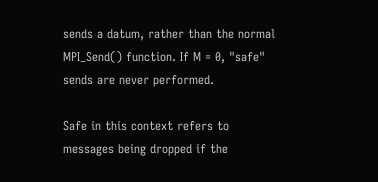sends a datum, rather than the normal MPI_Send() function. If M = 0, "safe" sends are never performed.

Safe in this context refers to messages being dropped if the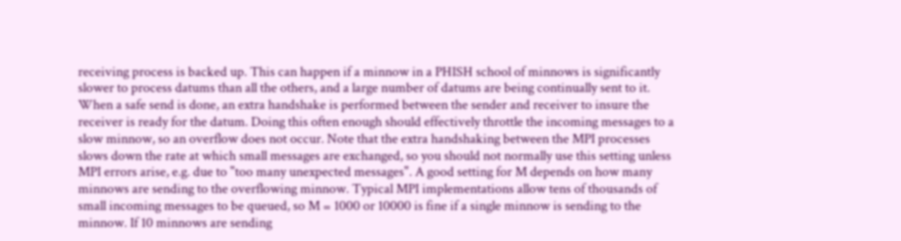receiving process is backed up. This can happen if a minnow in a PHISH school of minnows is significantly slower to process datums than all the others, and a large number of datums are being continually sent to it. When a safe send is done, an extra handshake is performed between the sender and receiver to insure the receiver is ready for the datum. Doing this often enough should effectively throttle the incoming messages to a slow minnow, so an overflow does not occur. Note that the extra handshaking between the MPI processes slows down the rate at which small messages are exchanged, so you should not normally use this setting unless MPI errors arise, e.g. due to "too many unexpected messages". A good setting for M depends on how many minnows are sending to the overflowing minnow. Typical MPI implementations allow tens of thousands of small incoming messages to be queued, so M = 1000 or 10000 is fine if a single minnow is sending to the minnow. If 10 minnows are sending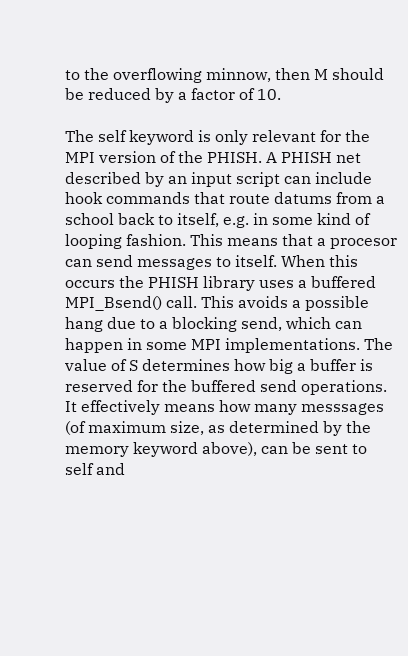to the overflowing minnow, then M should be reduced by a factor of 10.

The self keyword is only relevant for the MPI version of the PHISH. A PHISH net described by an input script can include hook commands that route datums from a school back to itself, e.g. in some kind of looping fashion. This means that a procesor can send messages to itself. When this occurs the PHISH library uses a buffered MPI_Bsend() call. This avoids a possible hang due to a blocking send, which can happen in some MPI implementations. The value of S determines how big a buffer is reserved for the buffered send operations. It effectively means how many messsages (of maximum size, as determined by the memory keyword above), can be sent to self and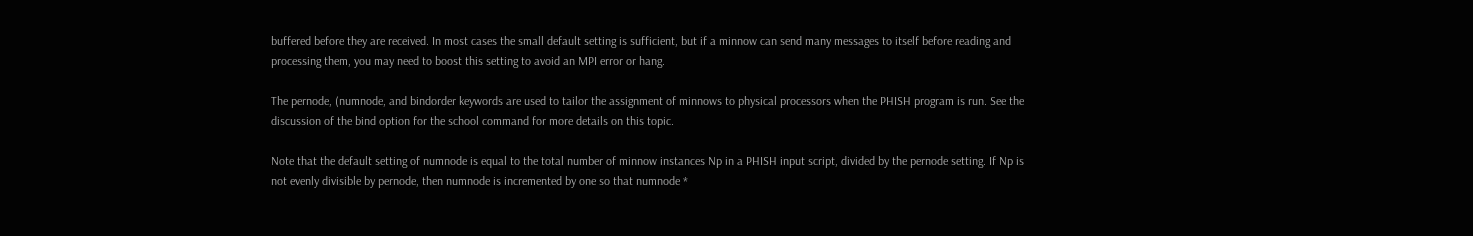buffered before they are received. In most cases the small default setting is sufficient, but if a minnow can send many messages to itself before reading and processing them, you may need to boost this setting to avoid an MPI error or hang.

The pernode, (numnode, and bindorder keywords are used to tailor the assignment of minnows to physical processors when the PHISH program is run. See the discussion of the bind option for the school command for more details on this topic.

Note that the default setting of numnode is equal to the total number of minnow instances Np in a PHISH input script, divided by the pernode setting. If Np is not evenly divisible by pernode, then numnode is incremented by one so that numnode *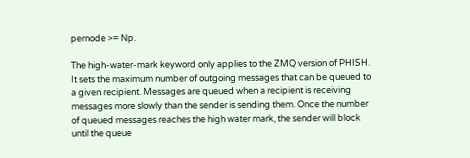pernode >= Np.

The high-water-mark keyword only applies to the ZMQ version of PHISH. It sets the maximum number of outgoing messages that can be queued to a given recipient. Messages are queued when a recipient is receiving messages more slowly than the sender is sending them. Once the number of queued messages reaches the high water mark, the sender will block until the queue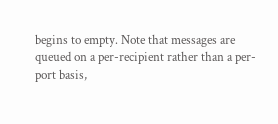begins to empty. Note that messages are queued on a per-recipient rather than a per-port basis,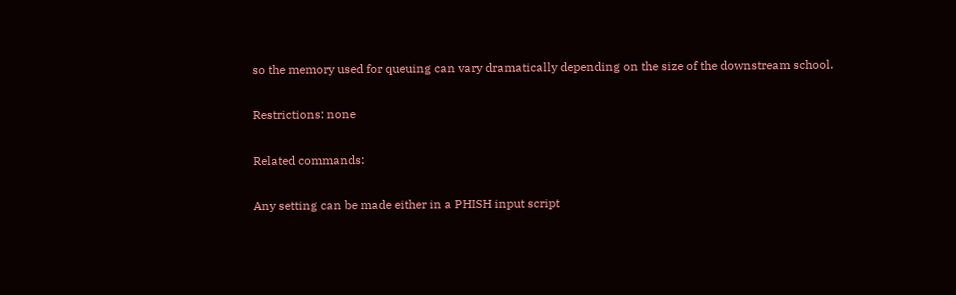so the memory used for queuing can vary dramatically depending on the size of the downstream school.

Restrictions: none

Related commands:

Any setting can be made either in a PHISH input script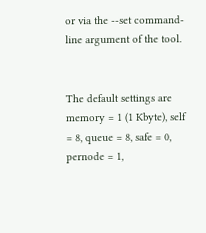or via the --set command-line argument of the tool.


The default settings are memory = 1 (1 Kbyte), self = 8, queue = 8, safe = 0, pernode = 1,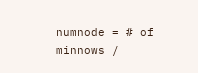numnode = # of minnows /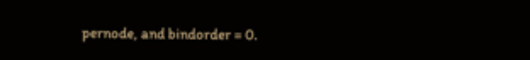pernode, and bindorder = 0.